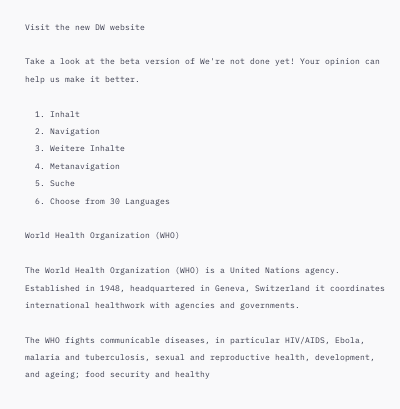Visit the new DW website

Take a look at the beta version of We're not done yet! Your opinion can help us make it better.

  1. Inhalt
  2. Navigation
  3. Weitere Inhalte
  4. Metanavigation
  5. Suche
  6. Choose from 30 Languages

World Health Organization (WHO)

The World Health Organization (WHO) is a United Nations agency. Established in 1948, headquartered in Geneva, Switzerland it coordinates international healthwork with agencies and governments.

The WHO fights communicable diseases, in particular HIV/AIDS, Ebola, malaria and tuberculosis, sexual and reproductive health, development, and ageing; food security and healthy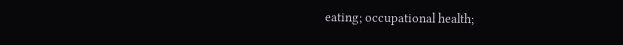eating; occupational health;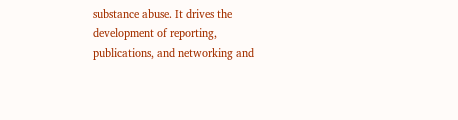substance abuse. It drives the development of reporting, publications, and networking and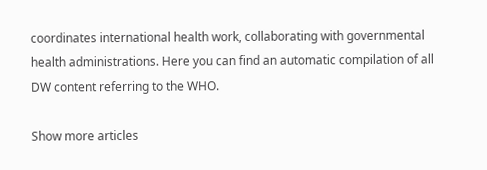coordinates international health work, collaborating with governmental health administrations. Here you can find an automatic compilation of all DW content referring to the WHO.

Show more articles